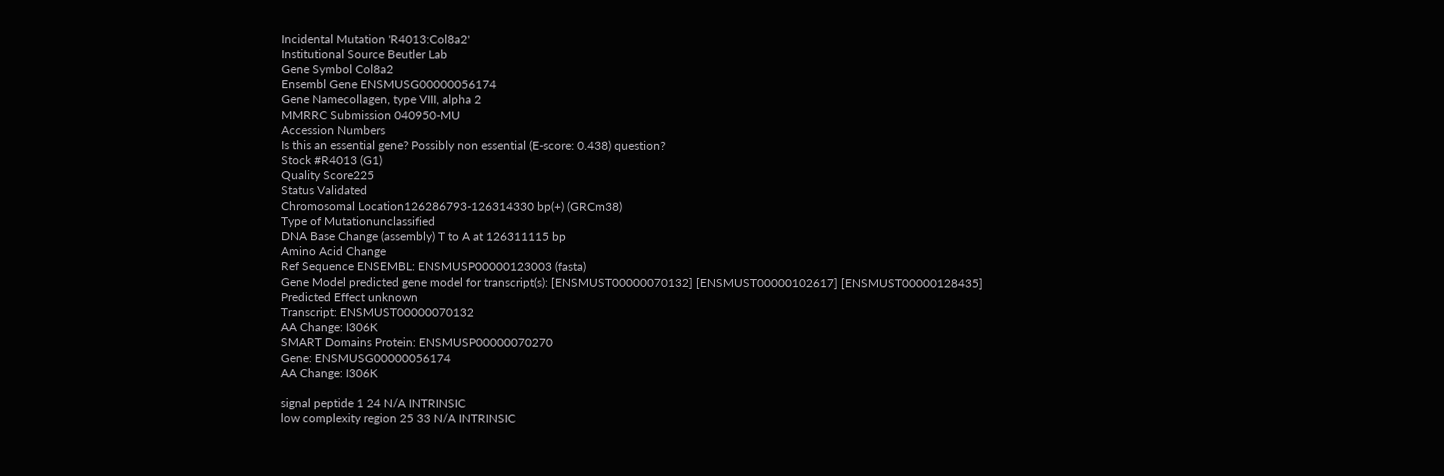Incidental Mutation 'R4013:Col8a2'
Institutional Source Beutler Lab
Gene Symbol Col8a2
Ensembl Gene ENSMUSG00000056174
Gene Namecollagen, type VIII, alpha 2
MMRRC Submission 040950-MU
Accession Numbers
Is this an essential gene? Possibly non essential (E-score: 0.438) question?
Stock #R4013 (G1)
Quality Score225
Status Validated
Chromosomal Location126286793-126314330 bp(+) (GRCm38)
Type of Mutationunclassified
DNA Base Change (assembly) T to A at 126311115 bp
Amino Acid Change
Ref Sequence ENSEMBL: ENSMUSP00000123003 (fasta)
Gene Model predicted gene model for transcript(s): [ENSMUST00000070132] [ENSMUST00000102617] [ENSMUST00000128435]
Predicted Effect unknown
Transcript: ENSMUST00000070132
AA Change: I306K
SMART Domains Protein: ENSMUSP00000070270
Gene: ENSMUSG00000056174
AA Change: I306K

signal peptide 1 24 N/A INTRINSIC
low complexity region 25 33 N/A INTRINSIC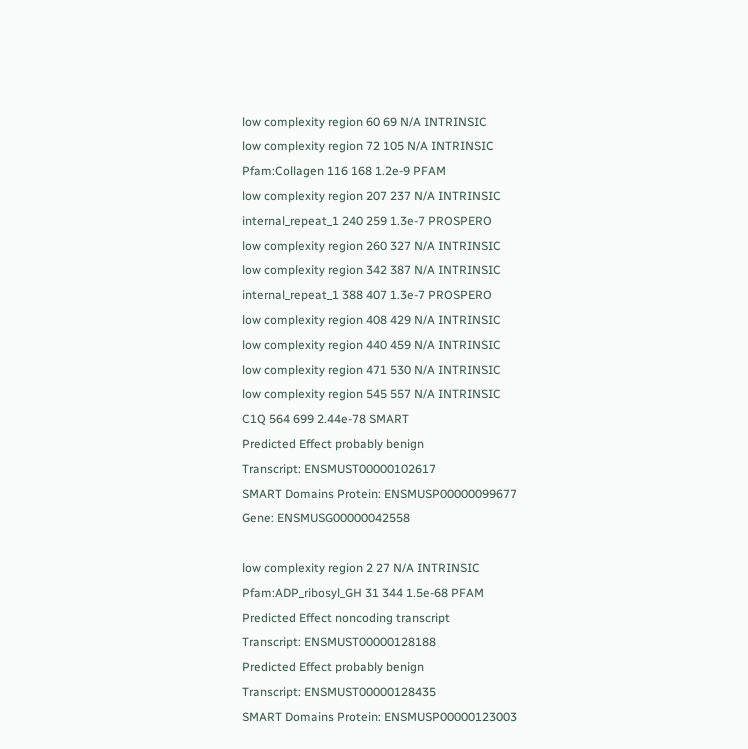low complexity region 60 69 N/A INTRINSIC
low complexity region 72 105 N/A INTRINSIC
Pfam:Collagen 116 168 1.2e-9 PFAM
low complexity region 207 237 N/A INTRINSIC
internal_repeat_1 240 259 1.3e-7 PROSPERO
low complexity region 260 327 N/A INTRINSIC
low complexity region 342 387 N/A INTRINSIC
internal_repeat_1 388 407 1.3e-7 PROSPERO
low complexity region 408 429 N/A INTRINSIC
low complexity region 440 459 N/A INTRINSIC
low complexity region 471 530 N/A INTRINSIC
low complexity region 545 557 N/A INTRINSIC
C1Q 564 699 2.44e-78 SMART
Predicted Effect probably benign
Transcript: ENSMUST00000102617
SMART Domains Protein: ENSMUSP00000099677
Gene: ENSMUSG00000042558

low complexity region 2 27 N/A INTRINSIC
Pfam:ADP_ribosyl_GH 31 344 1.5e-68 PFAM
Predicted Effect noncoding transcript
Transcript: ENSMUST00000128188
Predicted Effect probably benign
Transcript: ENSMUST00000128435
SMART Domains Protein: ENSMUSP00000123003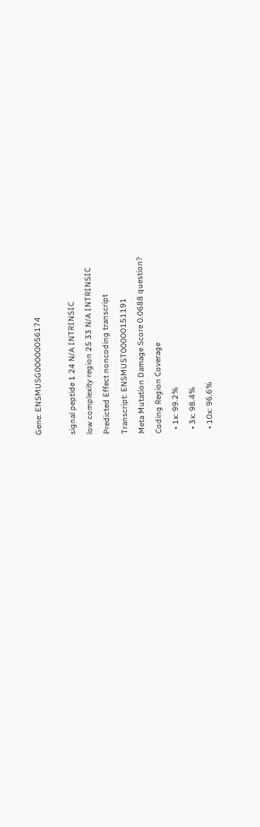Gene: ENSMUSG00000056174

signal peptide 1 24 N/A INTRINSIC
low complexity region 25 33 N/A INTRINSIC
Predicted Effect noncoding transcript
Transcript: ENSMUST00000151191
Meta Mutation Damage Score 0.0688 question?
Coding Region Coverage
  • 1x: 99.2%
  • 3x: 98.4%
  • 10x: 96.6%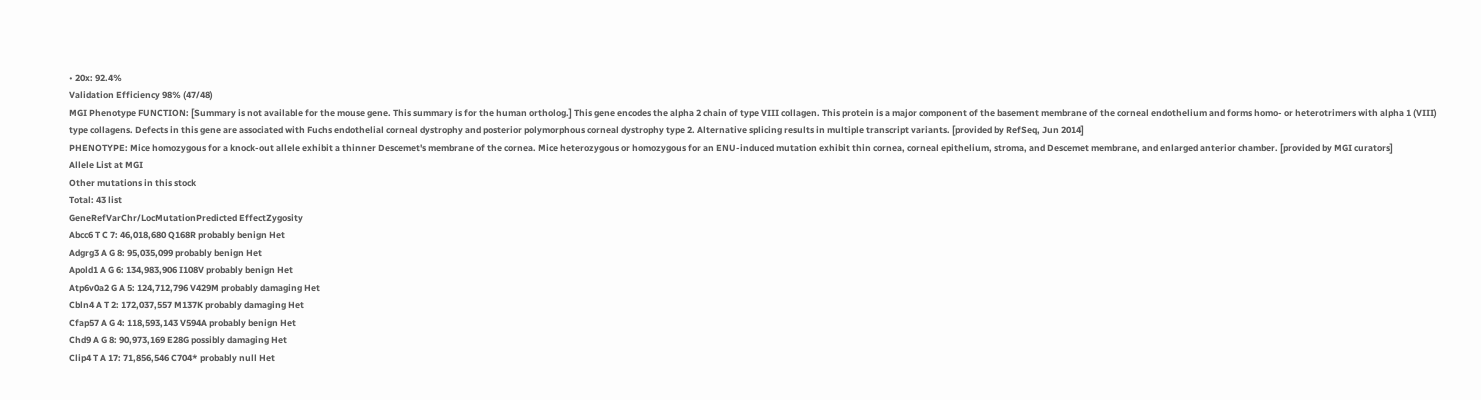• 20x: 92.4%
Validation Efficiency 98% (47/48)
MGI Phenotype FUNCTION: [Summary is not available for the mouse gene. This summary is for the human ortholog.] This gene encodes the alpha 2 chain of type VIII collagen. This protein is a major component of the basement membrane of the corneal endothelium and forms homo- or heterotrimers with alpha 1 (VIII) type collagens. Defects in this gene are associated with Fuchs endothelial corneal dystrophy and posterior polymorphous corneal dystrophy type 2. Alternative splicing results in multiple transcript variants. [provided by RefSeq, Jun 2014]
PHENOTYPE: Mice homozygous for a knock-out allele exhibit a thinner Descemet's membrane of the cornea. Mice heterozygous or homozygous for an ENU-induced mutation exhibit thin cornea, corneal epithelium, stroma, and Descemet membrane, and enlarged anterior chamber. [provided by MGI curators]
Allele List at MGI
Other mutations in this stock
Total: 43 list
GeneRefVarChr/LocMutationPredicted EffectZygosity
Abcc6 T C 7: 46,018,680 Q168R probably benign Het
Adgrg3 A G 8: 95,035,099 probably benign Het
Apold1 A G 6: 134,983,906 I108V probably benign Het
Atp6v0a2 G A 5: 124,712,796 V429M probably damaging Het
Cbln4 A T 2: 172,037,557 M137K probably damaging Het
Cfap57 A G 4: 118,593,143 V594A probably benign Het
Chd9 A G 8: 90,973,169 E28G possibly damaging Het
Clip4 T A 17: 71,856,546 C704* probably null Het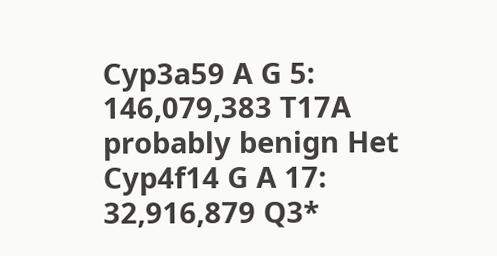Cyp3a59 A G 5: 146,079,383 T17A probably benign Het
Cyp4f14 G A 17: 32,916,879 Q3*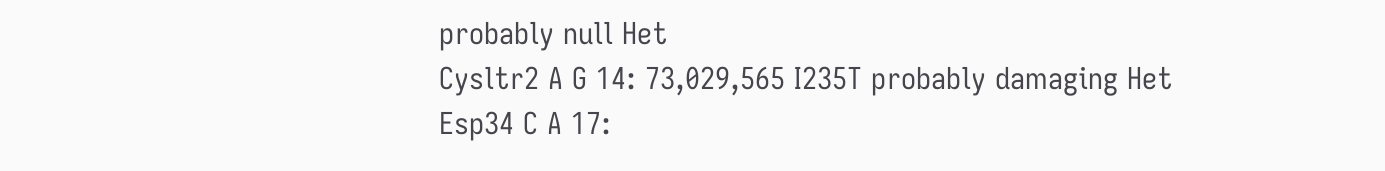probably null Het
Cysltr2 A G 14: 73,029,565 I235T probably damaging Het
Esp34 C A 17: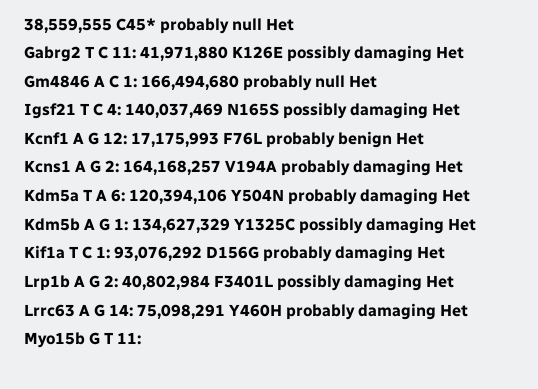38,559,555 C45* probably null Het
Gabrg2 T C 11: 41,971,880 K126E possibly damaging Het
Gm4846 A C 1: 166,494,680 probably null Het
Igsf21 T C 4: 140,037,469 N165S possibly damaging Het
Kcnf1 A G 12: 17,175,993 F76L probably benign Het
Kcns1 A G 2: 164,168,257 V194A probably damaging Het
Kdm5a T A 6: 120,394,106 Y504N probably damaging Het
Kdm5b A G 1: 134,627,329 Y1325C possibly damaging Het
Kif1a T C 1: 93,076,292 D156G probably damaging Het
Lrp1b A G 2: 40,802,984 F3401L possibly damaging Het
Lrrc63 A G 14: 75,098,291 Y460H probably damaging Het
Myo15b G T 11: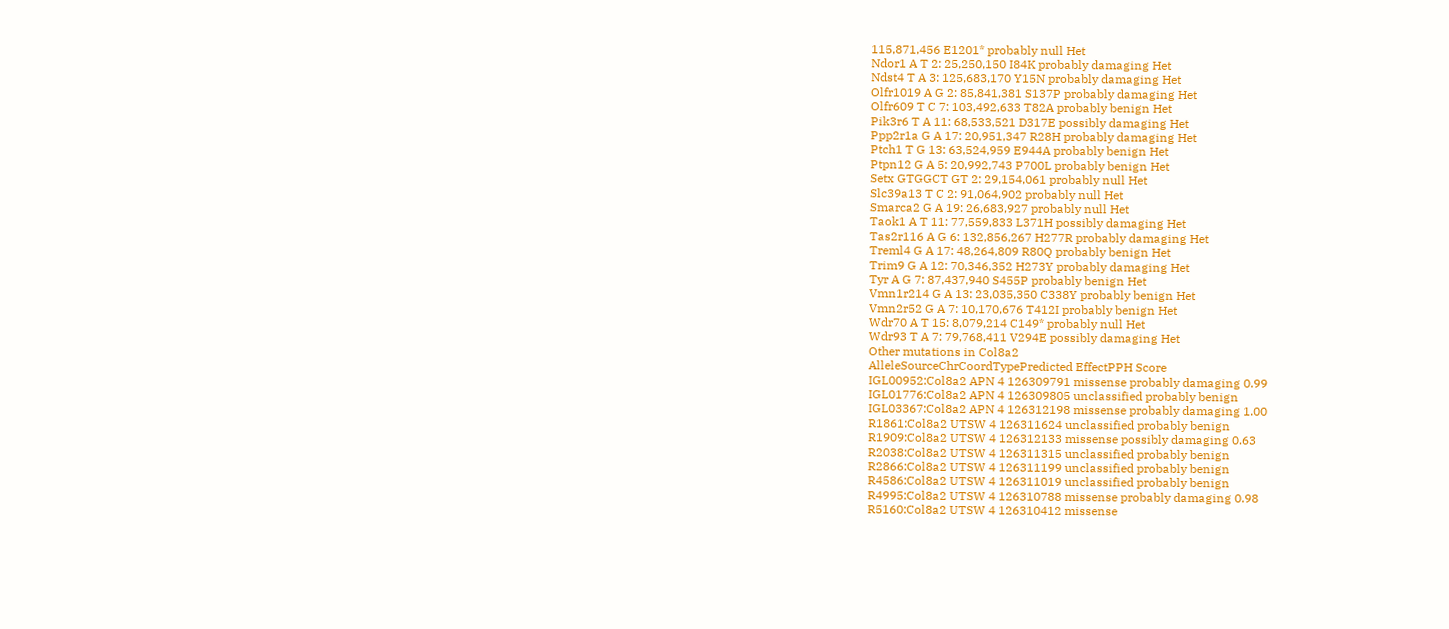115,871,456 E1201* probably null Het
Ndor1 A T 2: 25,250,150 I84K probably damaging Het
Ndst4 T A 3: 125,683,170 Y15N probably damaging Het
Olfr1019 A G 2: 85,841,381 S137P probably damaging Het
Olfr609 T C 7: 103,492,633 T82A probably benign Het
Pik3r6 T A 11: 68,533,521 D317E possibly damaging Het
Ppp2r1a G A 17: 20,951,347 R28H probably damaging Het
Ptch1 T G 13: 63,524,959 E944A probably benign Het
Ptpn12 G A 5: 20,992,743 P700L probably benign Het
Setx GTGGCT GT 2: 29,154,061 probably null Het
Slc39a13 T C 2: 91,064,902 probably null Het
Smarca2 G A 19: 26,683,927 probably null Het
Taok1 A T 11: 77,559,833 L371H possibly damaging Het
Tas2r116 A G 6: 132,856,267 H277R probably damaging Het
Treml4 G A 17: 48,264,809 R80Q probably benign Het
Trim9 G A 12: 70,346,352 H273Y probably damaging Het
Tyr A G 7: 87,437,940 S455P probably benign Het
Vmn1r214 G A 13: 23,035,350 C338Y probably benign Het
Vmn2r52 G A 7: 10,170,676 T412I probably benign Het
Wdr70 A T 15: 8,079,214 C149* probably null Het
Wdr93 T A 7: 79,768,411 V294E possibly damaging Het
Other mutations in Col8a2
AlleleSourceChrCoordTypePredicted EffectPPH Score
IGL00952:Col8a2 APN 4 126309791 missense probably damaging 0.99
IGL01776:Col8a2 APN 4 126309805 unclassified probably benign
IGL03367:Col8a2 APN 4 126312198 missense probably damaging 1.00
R1861:Col8a2 UTSW 4 126311624 unclassified probably benign
R1909:Col8a2 UTSW 4 126312133 missense possibly damaging 0.63
R2038:Col8a2 UTSW 4 126311315 unclassified probably benign
R2866:Col8a2 UTSW 4 126311199 unclassified probably benign
R4586:Col8a2 UTSW 4 126311019 unclassified probably benign
R4995:Col8a2 UTSW 4 126310788 missense probably damaging 0.98
R5160:Col8a2 UTSW 4 126310412 missense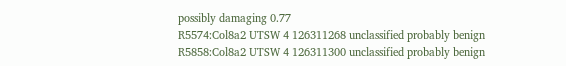possibly damaging 0.77
R5574:Col8a2 UTSW 4 126311268 unclassified probably benign
R5858:Col8a2 UTSW 4 126311300 unclassified probably benign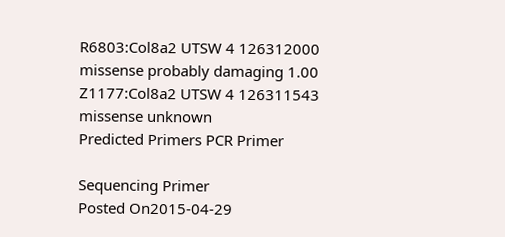R6803:Col8a2 UTSW 4 126312000 missense probably damaging 1.00
Z1177:Col8a2 UTSW 4 126311543 missense unknown
Predicted Primers PCR Primer

Sequencing Primer
Posted On2015-04-29